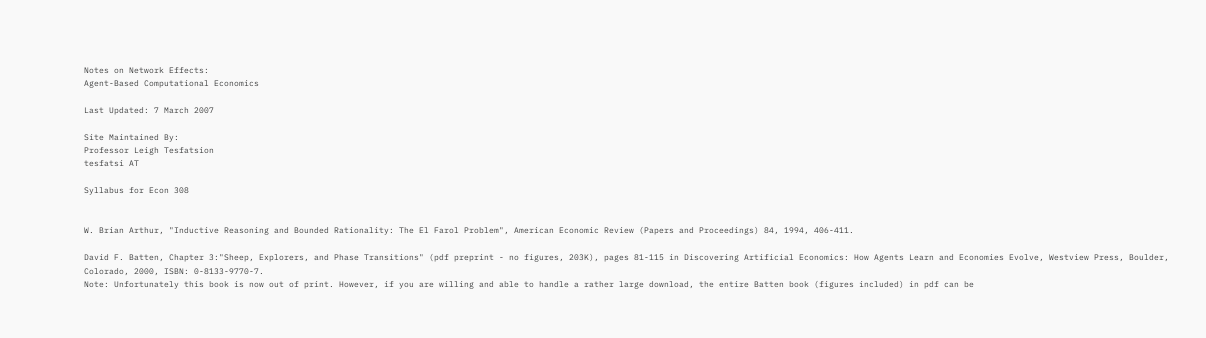Notes on Network Effects:
Agent-Based Computational Economics

Last Updated: 7 March 2007

Site Maintained By:
Professor Leigh Tesfatsion
tesfatsi AT

Syllabus for Econ 308


W. Brian Arthur, "Inductive Reasoning and Bounded Rationality: The El Farol Problem", American Economic Review (Papers and Proceedings) 84, 1994, 406-411.

David F. Batten, Chapter 3:"Sheep, Explorers, and Phase Transitions" (pdf preprint - no figures, 203K), pages 81-115 in Discovering Artificial Economics: How Agents Learn and Economies Evolve, Westview Press, Boulder, Colorado, 2000, ISBN: 0-8133-9770-7.
Note: Unfortunately this book is now out of print. However, if you are willing and able to handle a rather large download, the entire Batten book (figures included) in pdf can be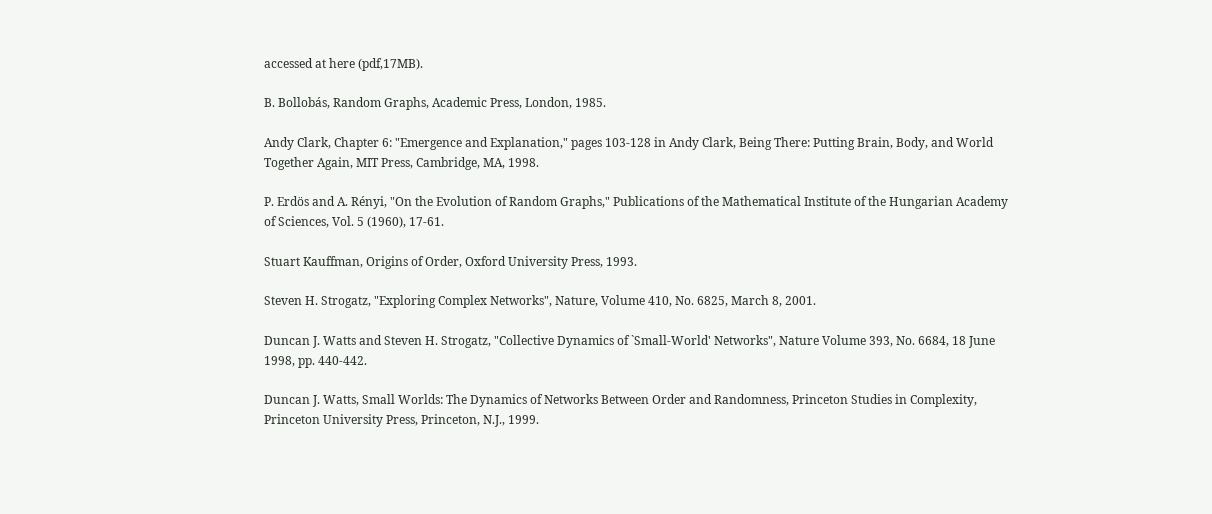accessed at here (pdf,17MB).

B. Bollobás, Random Graphs, Academic Press, London, 1985.

Andy Clark, Chapter 6: "Emergence and Explanation," pages 103-128 in Andy Clark, Being There: Putting Brain, Body, and World Together Again, MIT Press, Cambridge, MA, 1998.

P. Erdös and A. Rényi, "On the Evolution of Random Graphs," Publications of the Mathematical Institute of the Hungarian Academy of Sciences, Vol. 5 (1960), 17-61.

Stuart Kauffman, Origins of Order, Oxford University Press, 1993.

Steven H. Strogatz, "Exploring Complex Networks", Nature, Volume 410, No. 6825, March 8, 2001.

Duncan J. Watts and Steven H. Strogatz, "Collective Dynamics of `Small-World' Networks", Nature Volume 393, No. 6684, 18 June 1998, pp. 440-442.

Duncan J. Watts, Small Worlds: The Dynamics of Networks Between Order and Randomness, Princeton Studies in Complexity, Princeton University Press, Princeton, N.J., 1999.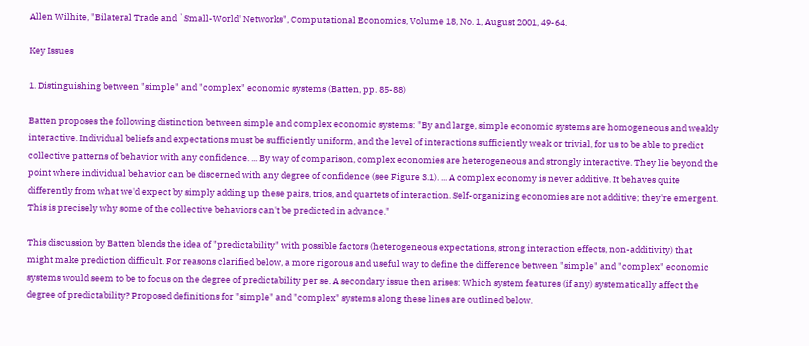Allen Wilhite, "Bilateral Trade and `Small-World' Networks", Computational Economics, Volume 18, No. 1, August 2001, 49-64.

Key Issues

1. Distinguishing between "simple" and "complex" economic systems (Batten, pp. 85-88)

Batten proposes the following distinction between simple and complex economic systems: "By and large, simple economic systems are homogeneous and weakly interactive. Individual beliefs and expectations must be sufficiently uniform, and the level of interactions sufficiently weak or trivial, for us to be able to predict collective patterns of behavior with any confidence. ... By way of comparison, complex economies are heterogeneous and strongly interactive. They lie beyond the point where individual behavior can be discerned with any degree of confidence (see Figure 3.1). ... A complex economy is never additive. It behaves quite differently from what we'd expect by simply adding up these pairs, trios, and quartets of interaction. Self-organizing economies are not additive; they're emergent. This is precisely why some of the collective behaviors can't be predicted in advance."

This discussion by Batten blends the idea of "predictability" with possible factors (heterogeneous expectations, strong interaction effects, non-additivity) that might make prediction difficult. For reasons clarified below, a more rigorous and useful way to define the difference between "simple" and "complex" economic systems would seem to be to focus on the degree of predictability per se. A secondary issue then arises: Which system features (if any) systematically affect the degree of predictability? Proposed definitions for "simple" and "complex" systems along these lines are outlined below.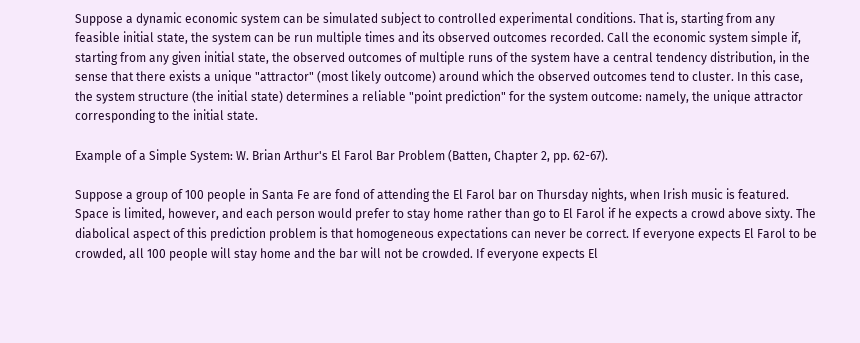Suppose a dynamic economic system can be simulated subject to controlled experimental conditions. That is, starting from any feasible initial state, the system can be run multiple times and its observed outcomes recorded. Call the economic system simple if, starting from any given initial state, the observed outcomes of multiple runs of the system have a central tendency distribution, in the sense that there exists a unique "attractor" (most likely outcome) around which the observed outcomes tend to cluster. In this case, the system structure (the initial state) determines a reliable "point prediction" for the system outcome: namely, the unique attractor corresponding to the initial state.

Example of a Simple System: W. Brian Arthur's El Farol Bar Problem (Batten, Chapter 2, pp. 62-67).

Suppose a group of 100 people in Santa Fe are fond of attending the El Farol bar on Thursday nights, when Irish music is featured. Space is limited, however, and each person would prefer to stay home rather than go to El Farol if he expects a crowd above sixty. The diabolical aspect of this prediction problem is that homogeneous expectations can never be correct. If everyone expects El Farol to be crowded, all 100 people will stay home and the bar will not be crowded. If everyone expects El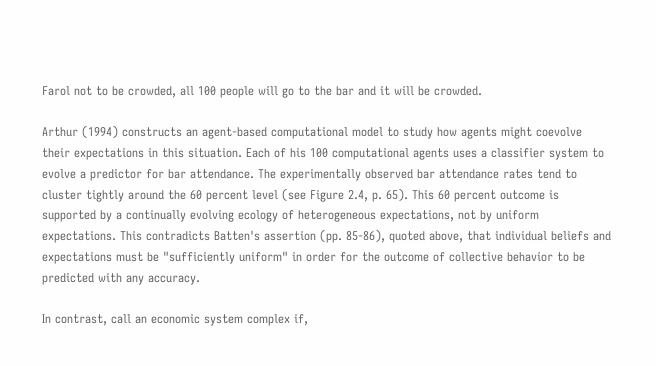Farol not to be crowded, all 100 people will go to the bar and it will be crowded.

Arthur (1994) constructs an agent-based computational model to study how agents might coevolve their expectations in this situation. Each of his 100 computational agents uses a classifier system to evolve a predictor for bar attendance. The experimentally observed bar attendance rates tend to cluster tightly around the 60 percent level (see Figure 2.4, p. 65). This 60 percent outcome is supported by a continually evolving ecology of heterogeneous expectations, not by uniform expectations. This contradicts Batten's assertion (pp. 85-86), quoted above, that individual beliefs and expectations must be "sufficiently uniform" in order for the outcome of collective behavior to be predicted with any accuracy.

In contrast, call an economic system complex if,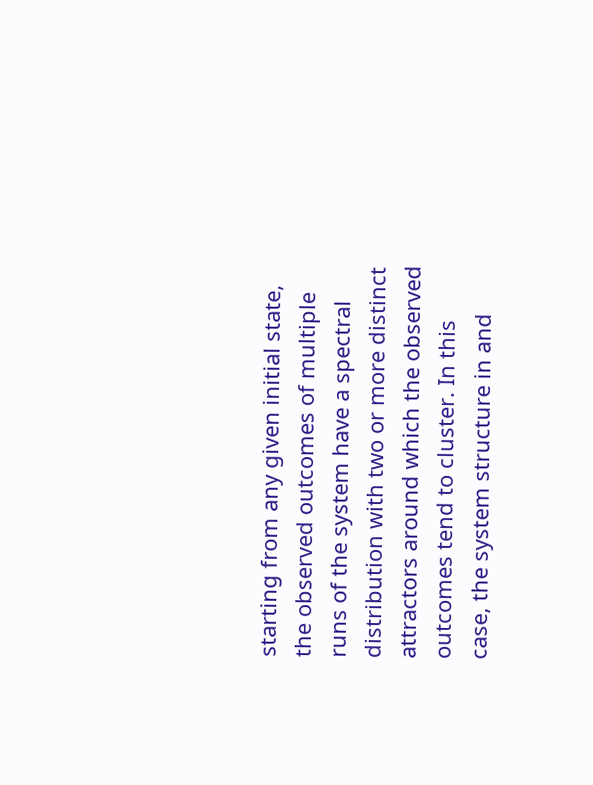starting from any given initial state, the observed outcomes of multiple runs of the system have a spectral distribution with two or more distinct attractors around which the observed outcomes tend to cluster. In this case, the system structure in and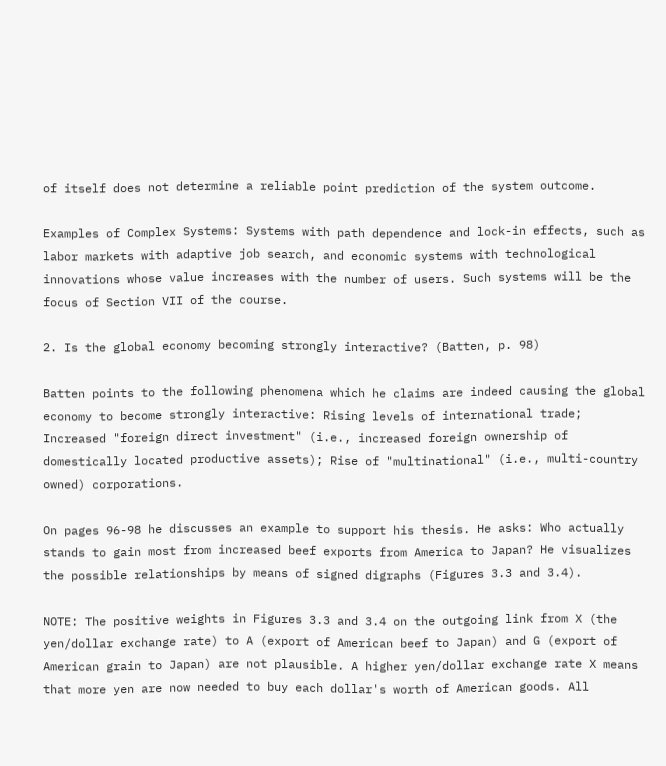of itself does not determine a reliable point prediction of the system outcome.

Examples of Complex Systems: Systems with path dependence and lock-in effects, such as labor markets with adaptive job search, and economic systems with technological innovations whose value increases with the number of users. Such systems will be the focus of Section VII of the course.

2. Is the global economy becoming strongly interactive? (Batten, p. 98)

Batten points to the following phenomena which he claims are indeed causing the global economy to become strongly interactive: Rising levels of international trade; Increased "foreign direct investment" (i.e., increased foreign ownership of domestically located productive assets); Rise of "multinational" (i.e., multi-country owned) corporations.

On pages 96-98 he discusses an example to support his thesis. He asks: Who actually stands to gain most from increased beef exports from America to Japan? He visualizes the possible relationships by means of signed digraphs (Figures 3.3 and 3.4).

NOTE: The positive weights in Figures 3.3 and 3.4 on the outgoing link from X (the yen/dollar exchange rate) to A (export of American beef to Japan) and G (export of American grain to Japan) are not plausible. A higher yen/dollar exchange rate X means that more yen are now needed to buy each dollar's worth of American goods. All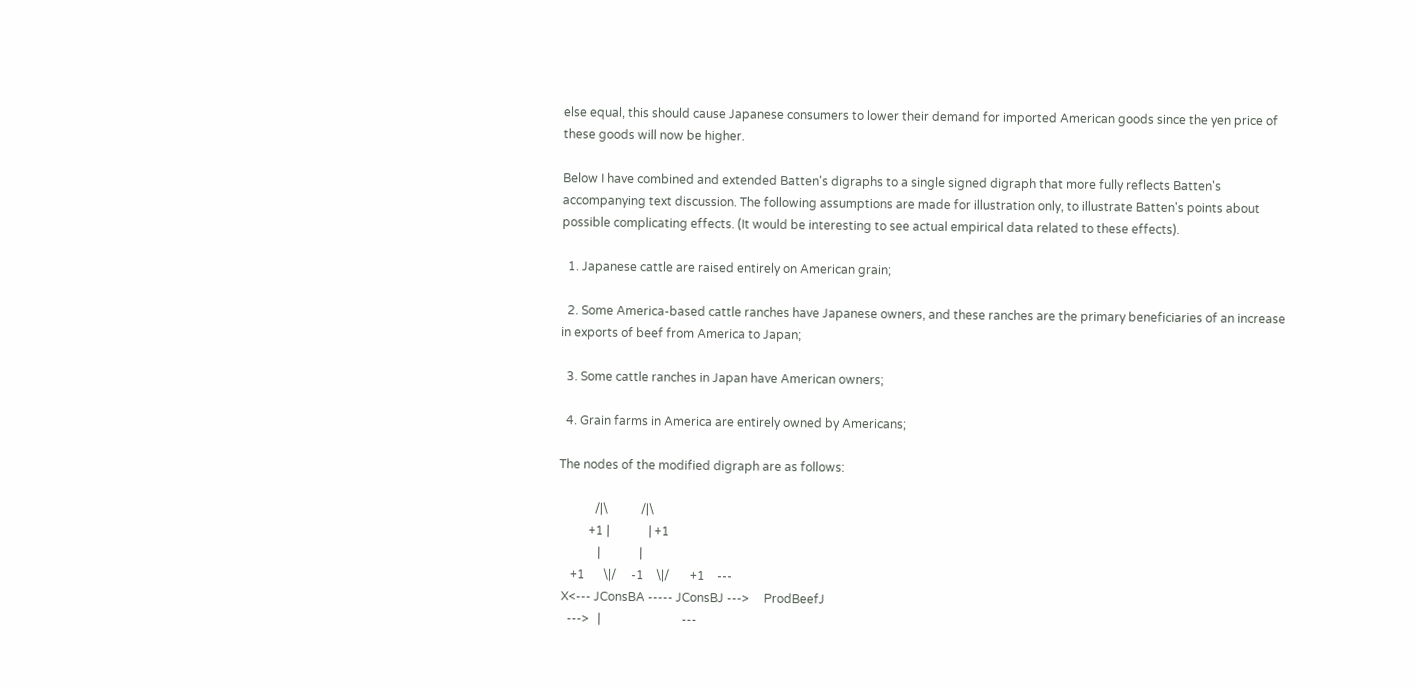else equal, this should cause Japanese consumers to lower their demand for imported American goods since the yen price of these goods will now be higher.

Below I have combined and extended Batten's digraphs to a single signed digraph that more fully reflects Batten's accompanying text discussion. The following assumptions are made for illustration only, to illustrate Batten's points about possible complicating effects. (It would be interesting to see actual empirical data related to these effects).

  1. Japanese cattle are raised entirely on American grain;

  2. Some America-based cattle ranches have Japanese owners, and these ranches are the primary beneficiaries of an increase in exports of beef from America to Japan;

  3. Some cattle ranches in Japan have American owners;

  4. Grain farms in America are entirely owned by Americans;

The nodes of the modified digraph are as follows:

            /|\           /|\
          +1 |             | +1
             |             |
    +1      \|/     -1    \|/       +1    ---
 X<--- JConsBA ----- JConsBJ --->     ProdBeefJ
   --->   |                           ---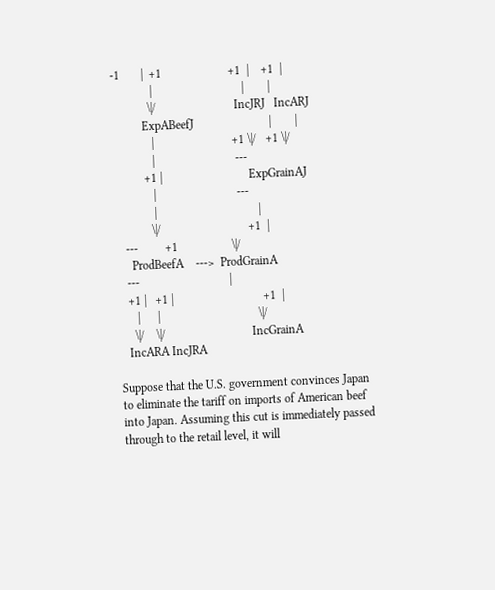-1       |  +1                      +1  |    +1  |
             |                              |        |
            \|/                          IncJRJ   IncARJ
          ExpABeefJ                         |        |
             |                          +1 \|/   +1 \|/
             |                           ---
          +1 |                             ExpGrainAJ
             |                           ---
             |                                  |
            \|/                             +1  |
   ---         +1                  \|/
     ProdBeefA    --->  ProdGrainA
   ---                              |
   +1 |   +1 |                              +1  |
      |      |                                 \|/
     \|/    \|/                             IncGrainA
   IncARA IncJRA

Suppose that the U.S. government convinces Japan to eliminate the tariff on imports of American beef into Japan. Assuming this cut is immediately passed through to the retail level, it will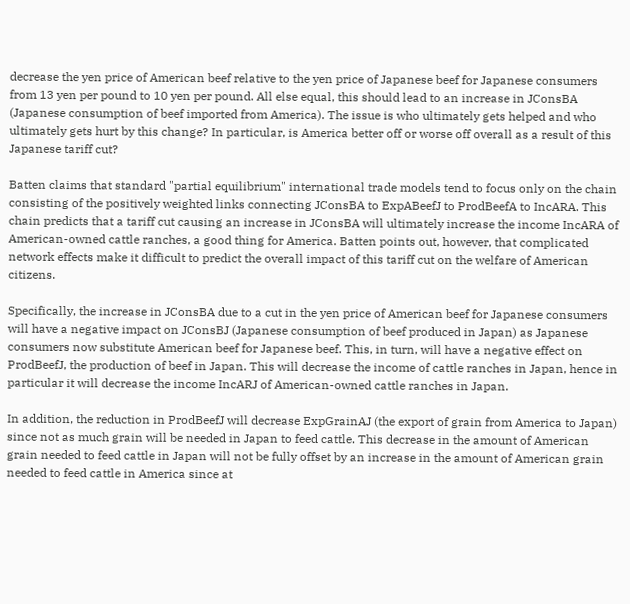decrease the yen price of American beef relative to the yen price of Japanese beef for Japanese consumers from 13 yen per pound to 10 yen per pound. All else equal, this should lead to an increase in JConsBA (Japanese consumption of beef imported from America). The issue is who ultimately gets helped and who ultimately gets hurt by this change? In particular, is America better off or worse off overall as a result of this Japanese tariff cut?

Batten claims that standard "partial equilibrium" international trade models tend to focus only on the chain consisting of the positively weighted links connecting JConsBA to ExpABeefJ to ProdBeefA to IncARA. This chain predicts that a tariff cut causing an increase in JConsBA will ultimately increase the income IncARA of American-owned cattle ranches, a good thing for America. Batten points out, however, that complicated network effects make it difficult to predict the overall impact of this tariff cut on the welfare of American citizens.

Specifically, the increase in JConsBA due to a cut in the yen price of American beef for Japanese consumers will have a negative impact on JConsBJ (Japanese consumption of beef produced in Japan) as Japanese consumers now substitute American beef for Japanese beef. This, in turn, will have a negative effect on ProdBeefJ, the production of beef in Japan. This will decrease the income of cattle ranches in Japan, hence in particular it will decrease the income IncARJ of American-owned cattle ranches in Japan.

In addition, the reduction in ProdBeefJ will decrease ExpGrainAJ (the export of grain from America to Japan) since not as much grain will be needed in Japan to feed cattle. This decrease in the amount of American grain needed to feed cattle in Japan will not be fully offset by an increase in the amount of American grain needed to feed cattle in America since at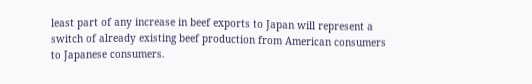least part of any increase in beef exports to Japan will represent a switch of already existing beef production from American consumers to Japanese consumers.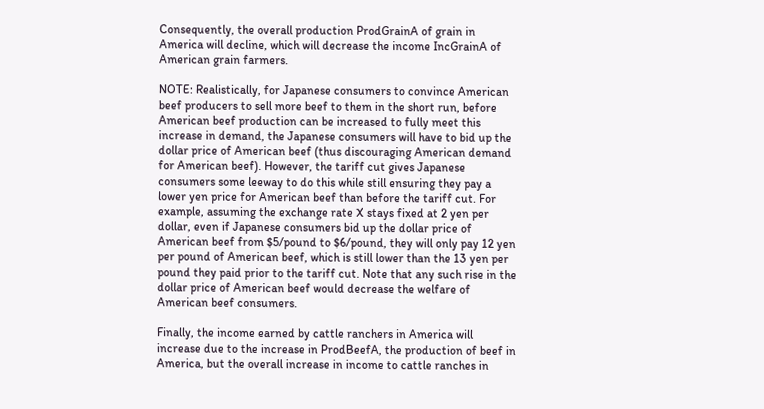Consequently, the overall production ProdGrainA of grain in America will decline, which will decrease the income IncGrainA of American grain farmers.

NOTE: Realistically, for Japanese consumers to convince American beef producers to sell more beef to them in the short run, before American beef production can be increased to fully meet this increase in demand, the Japanese consumers will have to bid up the dollar price of American beef (thus discouraging American demand for American beef). However, the tariff cut gives Japanese consumers some leeway to do this while still ensuring they pay a lower yen price for American beef than before the tariff cut. For example, assuming the exchange rate X stays fixed at 2 yen per dollar, even if Japanese consumers bid up the dollar price of American beef from $5/pound to $6/pound, they will only pay 12 yen per pound of American beef, which is still lower than the 13 yen per pound they paid prior to the tariff cut. Note that any such rise in the dollar price of American beef would decrease the welfare of American beef consumers.

Finally, the income earned by cattle ranchers in America will increase due to the increase in ProdBeefA, the production of beef in America, but the overall increase in income to cattle ranches in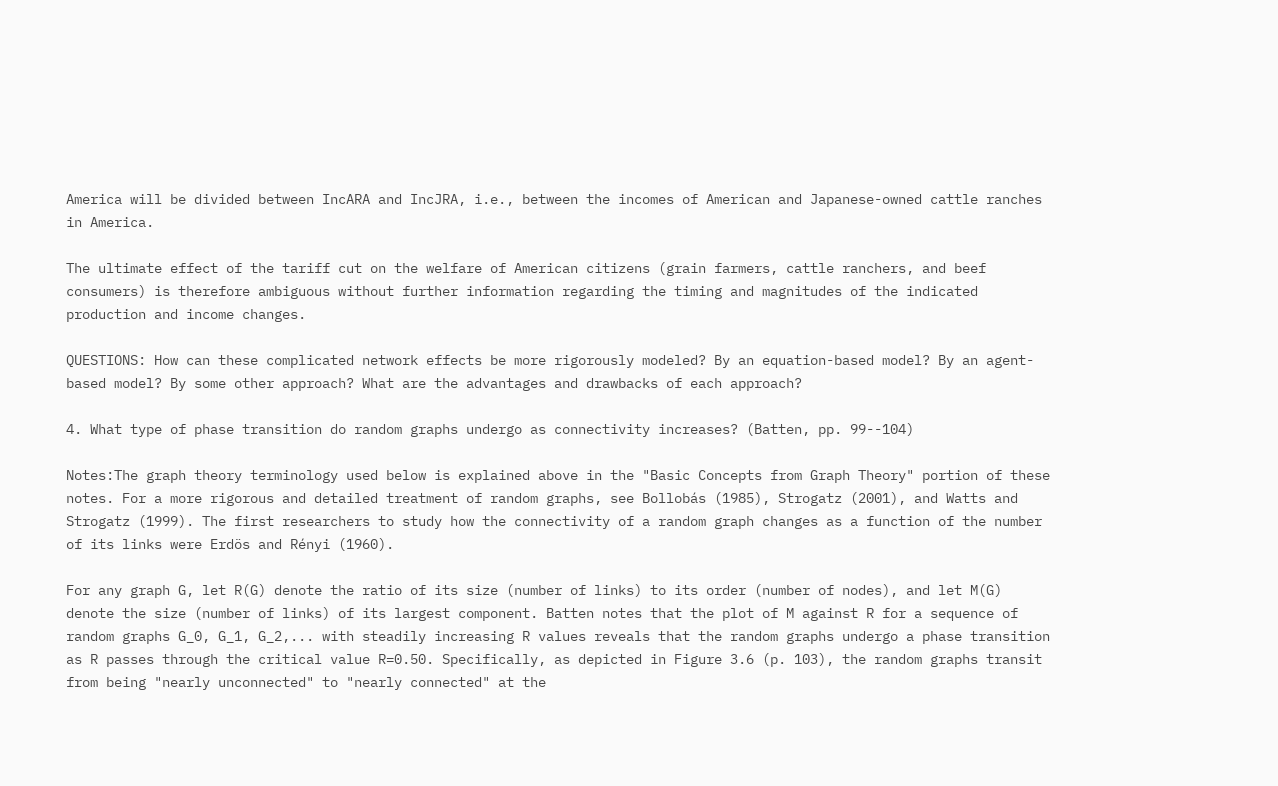America will be divided between IncARA and IncJRA, i.e., between the incomes of American and Japanese-owned cattle ranches in America.

The ultimate effect of the tariff cut on the welfare of American citizens (grain farmers, cattle ranchers, and beef consumers) is therefore ambiguous without further information regarding the timing and magnitudes of the indicated production and income changes.

QUESTIONS: How can these complicated network effects be more rigorously modeled? By an equation-based model? By an agent-based model? By some other approach? What are the advantages and drawbacks of each approach?

4. What type of phase transition do random graphs undergo as connectivity increases? (Batten, pp. 99--104)

Notes:The graph theory terminology used below is explained above in the "Basic Concepts from Graph Theory" portion of these notes. For a more rigorous and detailed treatment of random graphs, see Bollobás (1985), Strogatz (2001), and Watts and Strogatz (1999). The first researchers to study how the connectivity of a random graph changes as a function of the number of its links were Erdös and Rényi (1960).

For any graph G, let R(G) denote the ratio of its size (number of links) to its order (number of nodes), and let M(G) denote the size (number of links) of its largest component. Batten notes that the plot of M against R for a sequence of random graphs G_0, G_1, G_2,... with steadily increasing R values reveals that the random graphs undergo a phase transition as R passes through the critical value R=0.50. Specifically, as depicted in Figure 3.6 (p. 103), the random graphs transit from being "nearly unconnected" to "nearly connected" at the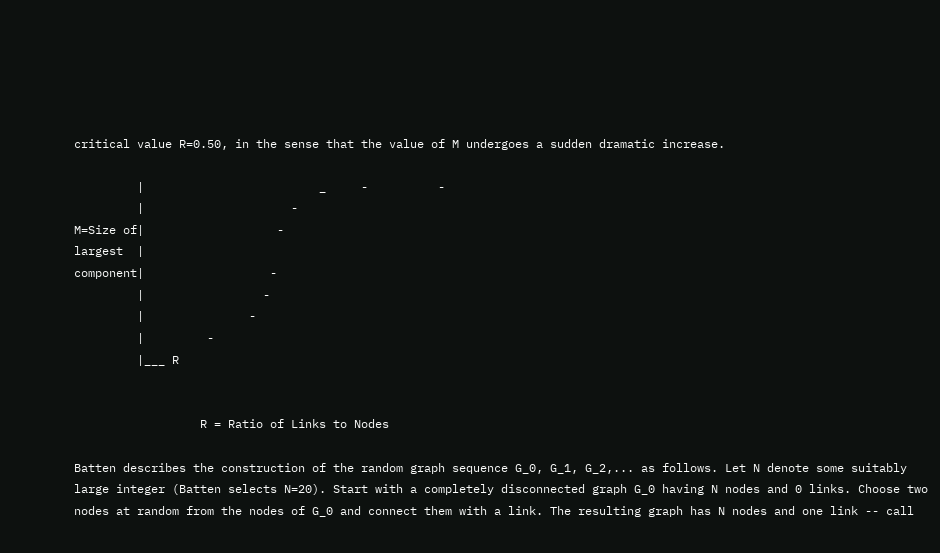critical value R=0.50, in the sense that the value of M undergoes a sudden dramatic increase.

         |                         _     -          -
         |                     -
M=Size of|                   -
largest  |
component|                  -
         |                 -
         |               -
         |         -
         |___ R


                  R = Ratio of Links to Nodes

Batten describes the construction of the random graph sequence G_0, G_1, G_2,... as follows. Let N denote some suitably large integer (Batten selects N=20). Start with a completely disconnected graph G_0 having N nodes and 0 links. Choose two nodes at random from the nodes of G_0 and connect them with a link. The resulting graph has N nodes and one link -- call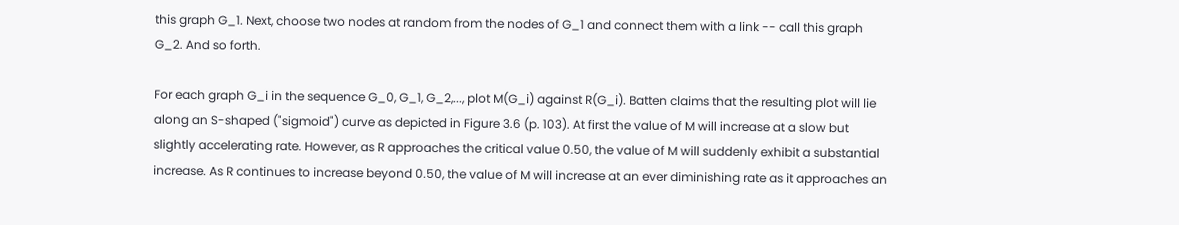this graph G_1. Next, choose two nodes at random from the nodes of G_1 and connect them with a link -- call this graph G_2. And so forth.

For each graph G_i in the sequence G_0, G_1, G_2,..., plot M(G_i) against R(G_i). Batten claims that the resulting plot will lie along an S-shaped ("sigmoid") curve as depicted in Figure 3.6 (p. 103). At first the value of M will increase at a slow but slightly accelerating rate. However, as R approaches the critical value 0.50, the value of M will suddenly exhibit a substantial increase. As R continues to increase beyond 0.50, the value of M will increase at an ever diminishing rate as it approaches an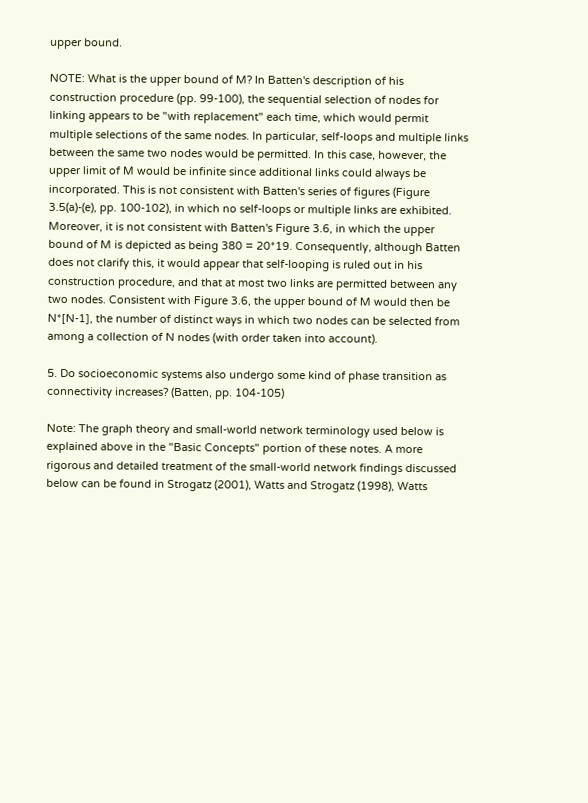upper bound.

NOTE: What is the upper bound of M? In Batten's description of his construction procedure (pp. 99-100), the sequential selection of nodes for linking appears to be "with replacement" each time, which would permit multiple selections of the same nodes. In particular, self-loops and multiple links between the same two nodes would be permitted. In this case, however, the upper limit of M would be infinite since additional links could always be incorporated. This is not consistent with Batten's series of figures (Figure 3.5(a)-(e), pp. 100-102), in which no self-loops or multiple links are exhibited. Moreover, it is not consistent with Batten's Figure 3.6, in which the upper bound of M is depicted as being 380 = 20*19. Consequently, although Batten does not clarify this, it would appear that self-looping is ruled out in his construction procedure, and that at most two links are permitted between any two nodes. Consistent with Figure 3.6, the upper bound of M would then be N*[N-1], the number of distinct ways in which two nodes can be selected from among a collection of N nodes (with order taken into account).

5. Do socioeconomic systems also undergo some kind of phase transition as connectivity increases? (Batten, pp. 104-105)

Note: The graph theory and small-world network terminology used below is explained above in the "Basic Concepts" portion of these notes. A more rigorous and detailed treatment of the small-world network findings discussed below can be found in Strogatz (2001), Watts and Strogatz (1998), Watts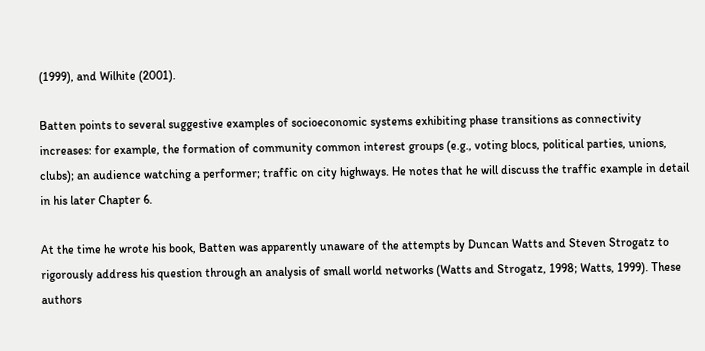(1999), and Wilhite (2001).

Batten points to several suggestive examples of socioeconomic systems exhibiting phase transitions as connectivity increases: for example, the formation of community common interest groups (e.g., voting blocs, political parties, unions, clubs); an audience watching a performer; traffic on city highways. He notes that he will discuss the traffic example in detail in his later Chapter 6.

At the time he wrote his book, Batten was apparently unaware of the attempts by Duncan Watts and Steven Strogatz to rigorously address his question through an analysis of small world networks (Watts and Strogatz, 1998; Watts, 1999). These authors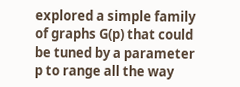explored a simple family of graphs G(p) that could be tuned by a parameter p to range all the way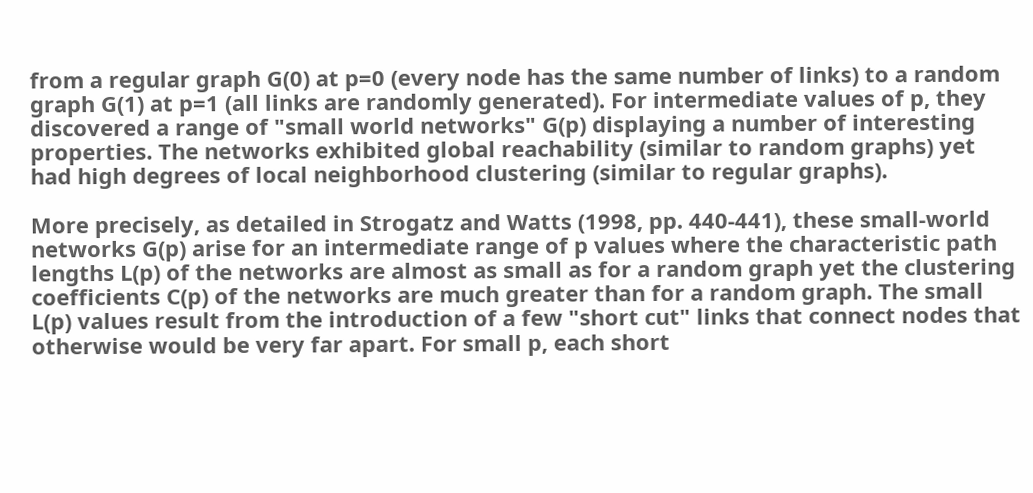from a regular graph G(0) at p=0 (every node has the same number of links) to a random graph G(1) at p=1 (all links are randomly generated). For intermediate values of p, they discovered a range of "small world networks" G(p) displaying a number of interesting properties. The networks exhibited global reachability (similar to random graphs) yet had high degrees of local neighborhood clustering (similar to regular graphs).

More precisely, as detailed in Strogatz and Watts (1998, pp. 440-441), these small-world networks G(p) arise for an intermediate range of p values where the characteristic path lengths L(p) of the networks are almost as small as for a random graph yet the clustering coefficients C(p) of the networks are much greater than for a random graph. The small L(p) values result from the introduction of a few "short cut" links that connect nodes that otherwise would be very far apart. For small p, each short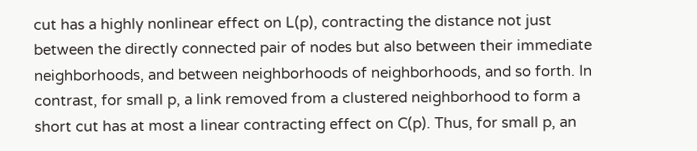cut has a highly nonlinear effect on L(p), contracting the distance not just between the directly connected pair of nodes but also between their immediate neighborhoods, and between neighborhoods of neighborhoods, and so forth. In contrast, for small p, a link removed from a clustered neighborhood to form a short cut has at most a linear contracting effect on C(p). Thus, for small p, an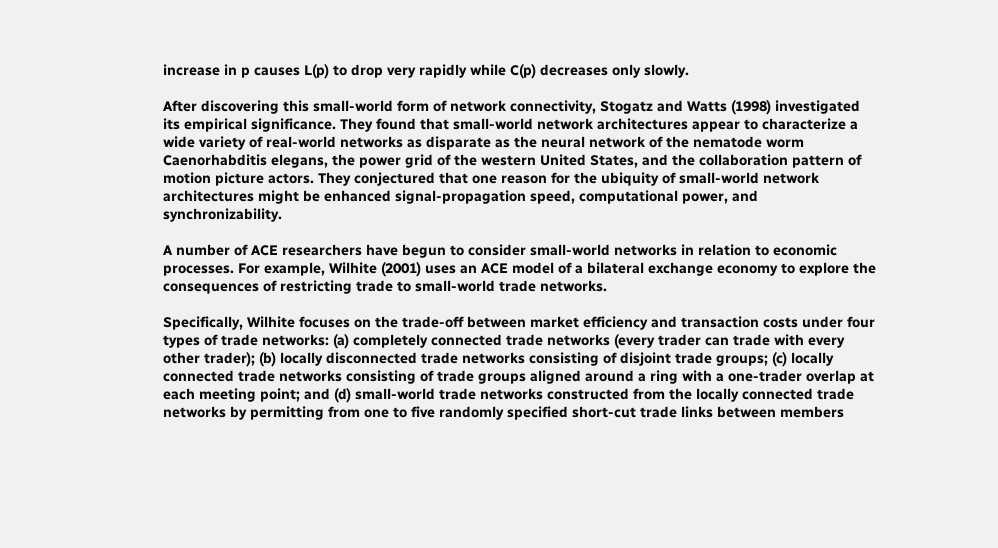increase in p causes L(p) to drop very rapidly while C(p) decreases only slowly.

After discovering this small-world form of network connectivity, Stogatz and Watts (1998) investigated its empirical significance. They found that small-world network architectures appear to characterize a wide variety of real-world networks as disparate as the neural network of the nematode worm Caenorhabditis elegans, the power grid of the western United States, and the collaboration pattern of motion picture actors. They conjectured that one reason for the ubiquity of small-world network architectures might be enhanced signal-propagation speed, computational power, and synchronizability.

A number of ACE researchers have begun to consider small-world networks in relation to economic processes. For example, Wilhite (2001) uses an ACE model of a bilateral exchange economy to explore the consequences of restricting trade to small-world trade networks.

Specifically, Wilhite focuses on the trade-off between market efficiency and transaction costs under four types of trade networks: (a) completely connected trade networks (every trader can trade with every other trader); (b) locally disconnected trade networks consisting of disjoint trade groups; (c) locally connected trade networks consisting of trade groups aligned around a ring with a one-trader overlap at each meeting point; and (d) small-world trade networks constructed from the locally connected trade networks by permitting from one to five randomly specified short-cut trade links between members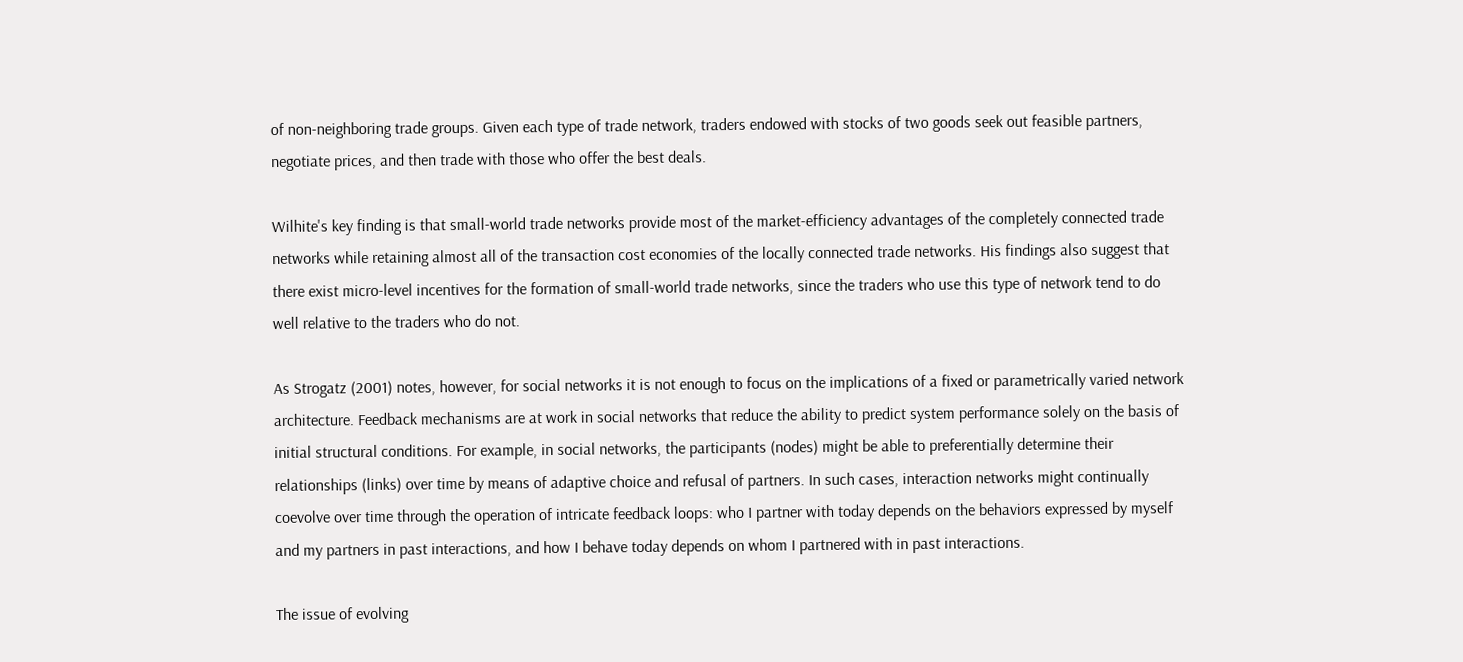of non-neighboring trade groups. Given each type of trade network, traders endowed with stocks of two goods seek out feasible partners, negotiate prices, and then trade with those who offer the best deals.

Wilhite's key finding is that small-world trade networks provide most of the market-efficiency advantages of the completely connected trade networks while retaining almost all of the transaction cost economies of the locally connected trade networks. His findings also suggest that there exist micro-level incentives for the formation of small-world trade networks, since the traders who use this type of network tend to do well relative to the traders who do not.

As Strogatz (2001) notes, however, for social networks it is not enough to focus on the implications of a fixed or parametrically varied network architecture. Feedback mechanisms are at work in social networks that reduce the ability to predict system performance solely on the basis of initial structural conditions. For example, in social networks, the participants (nodes) might be able to preferentially determine their relationships (links) over time by means of adaptive choice and refusal of partners. In such cases, interaction networks might continually coevolve over time through the operation of intricate feedback loops: who I partner with today depends on the behaviors expressed by myself and my partners in past interactions, and how I behave today depends on whom I partnered with in past interactions.

The issue of evolving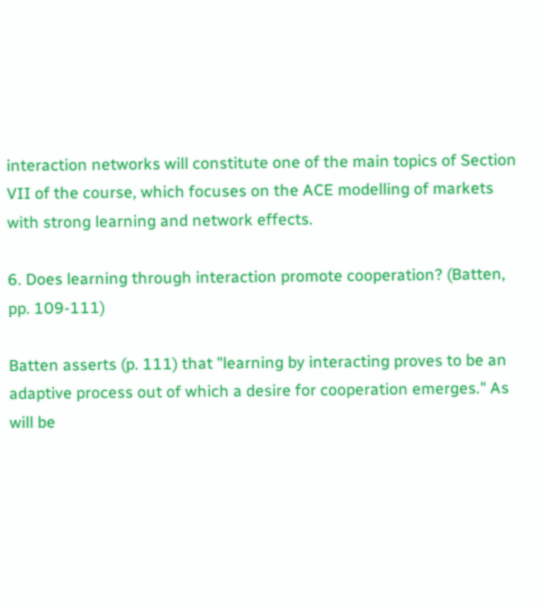interaction networks will constitute one of the main topics of Section VII of the course, which focuses on the ACE modelling of markets with strong learning and network effects.

6. Does learning through interaction promote cooperation? (Batten, pp. 109-111)

Batten asserts (p. 111) that "learning by interacting proves to be an adaptive process out of which a desire for cooperation emerges." As will be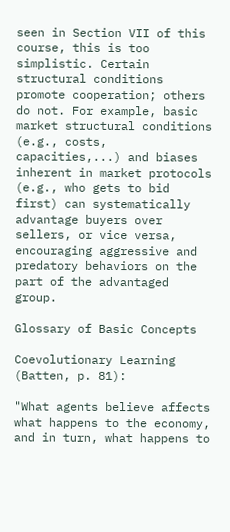seen in Section VII of this course, this is too simplistic. Certain structural conditions promote cooperation; others do not. For example, basic market structural conditions (e.g., costs, capacities,...) and biases inherent in market protocols (e.g., who gets to bid first) can systematically advantage buyers over sellers, or vice versa, encouraging aggressive and predatory behaviors on the part of the advantaged group.

Glossary of Basic Concepts

Coevolutionary Learning (Batten, p. 81):

"What agents believe affects what happens to the economy, and in turn, what happens to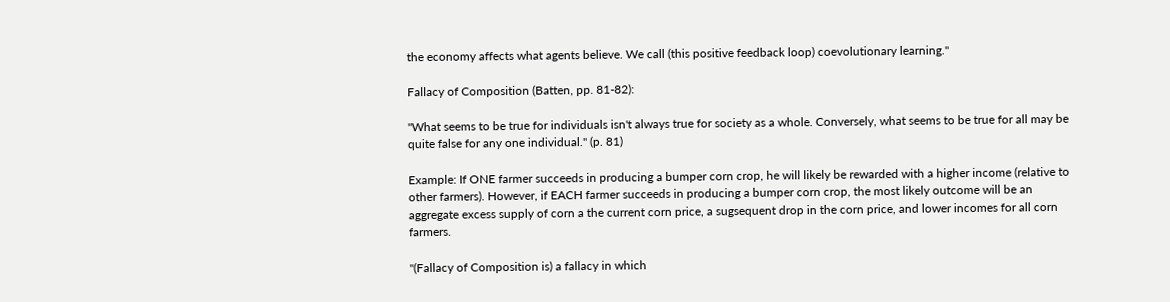the economy affects what agents believe. We call (this positive feedback loop) coevolutionary learning."

Fallacy of Composition (Batten, pp. 81-82):

"What seems to be true for individuals isn't always true for society as a whole. Conversely, what seems to be true for all may be quite false for any one individual." (p. 81)

Example: If ONE farmer succeeds in producing a bumper corn crop, he will likely be rewarded with a higher income (relative to other farmers). However, if EACH farmer succeeds in producing a bumper corn crop, the most likely outcome will be an aggregate excess supply of corn a the current corn price, a sugsequent drop in the corn price, and lower incomes for all corn farmers.

"(Fallacy of Composition is) a fallacy in which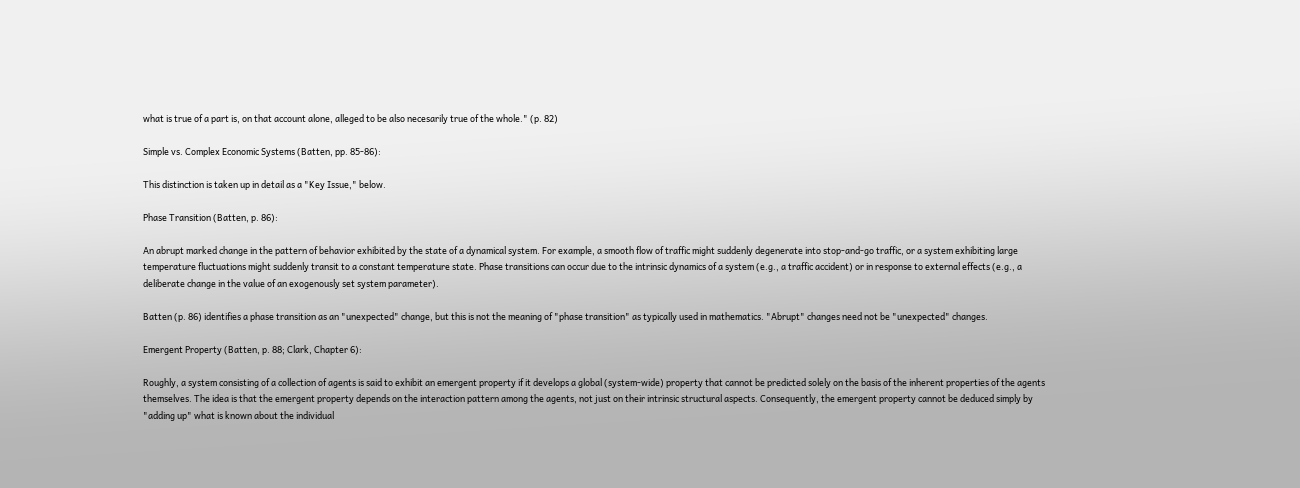what is true of a part is, on that account alone, alleged to be also necesarily true of the whole." (p. 82)

Simple vs. Complex Economic Systems (Batten, pp. 85-86):

This distinction is taken up in detail as a "Key Issue," below.

Phase Transition (Batten, p. 86):

An abrupt marked change in the pattern of behavior exhibited by the state of a dynamical system. For example, a smooth flow of traffic might suddenly degenerate into stop-and-go traffic, or a system exhibiting large temperature fluctuations might suddenly transit to a constant temperature state. Phase transitions can occur due to the intrinsic dynamics of a system (e.g., a traffic accident) or in response to external effects (e.g., a deliberate change in the value of an exogenously set system parameter).

Batten (p. 86) identifies a phase transition as an "unexpected" change, but this is not the meaning of "phase transition" as typically used in mathematics. "Abrupt" changes need not be "unexpected" changes.

Emergent Property (Batten, p. 88; Clark, Chapter 6):

Roughly, a system consisting of a collection of agents is said to exhibit an emergent property if it develops a global (system-wide) property that cannot be predicted solely on the basis of the inherent properties of the agents themselves. The idea is that the emergent property depends on the interaction pattern among the agents, not just on their intrinsic structural aspects. Consequently, the emergent property cannot be deduced simply by "adding up" what is known about the individual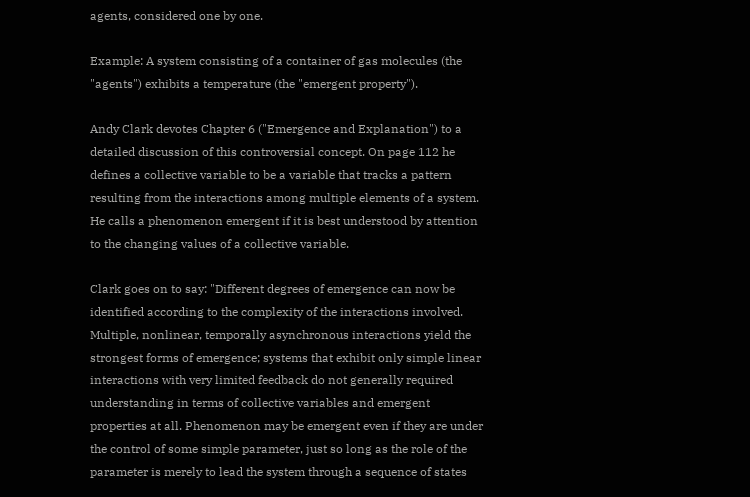agents, considered one by one.

Example: A system consisting of a container of gas molecules (the "agents") exhibits a temperature (the "emergent property").

Andy Clark devotes Chapter 6 ("Emergence and Explanation") to a detailed discussion of this controversial concept. On page 112 he defines a collective variable to be a variable that tracks a pattern resulting from the interactions among multiple elements of a system. He calls a phenomenon emergent if it is best understood by attention to the changing values of a collective variable.

Clark goes on to say: "Different degrees of emergence can now be identified according to the complexity of the interactions involved. Multiple, nonlinear, temporally asynchronous interactions yield the strongest forms of emergence; systems that exhibit only simple linear interactions with very limited feedback do not generally required understanding in terms of collective variables and emergent properties at all. Phenomenon may be emergent even if they are under the control of some simple parameter, just so long as the role of the parameter is merely to lead the system through a sequence of states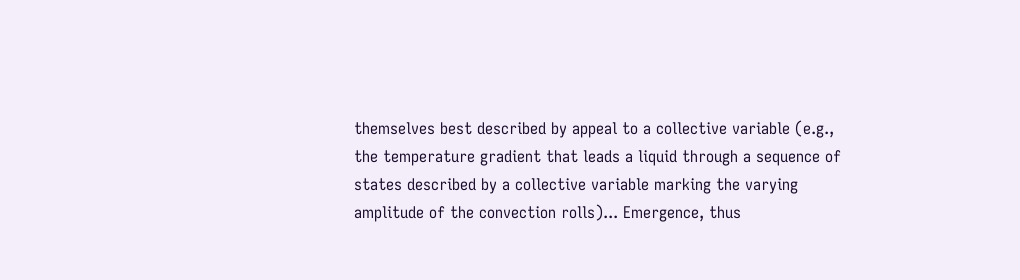themselves best described by appeal to a collective variable (e.g., the temperature gradient that leads a liquid through a sequence of states described by a collective variable marking the varying amplitude of the convection rolls)... Emergence, thus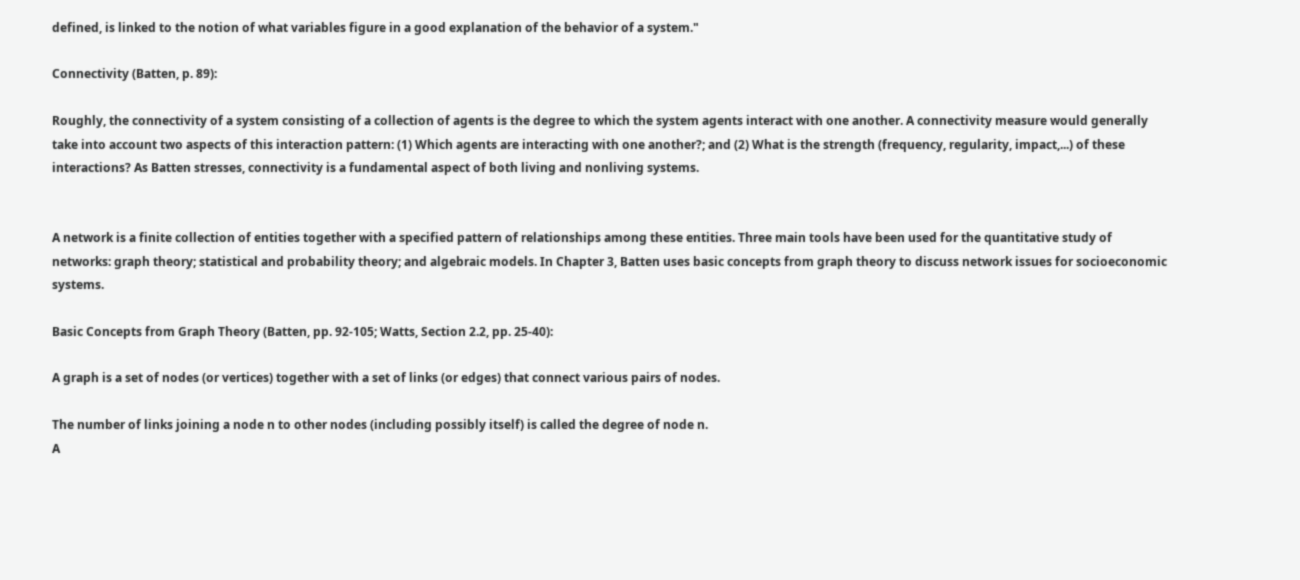defined, is linked to the notion of what variables figure in a good explanation of the behavior of a system."

Connectivity (Batten, p. 89):

Roughly, the connectivity of a system consisting of a collection of agents is the degree to which the system agents interact with one another. A connectivity measure would generally take into account two aspects of this interaction pattern: (1) Which agents are interacting with one another?; and (2) What is the strength (frequency, regularity, impact,...) of these interactions? As Batten stresses, connectivity is a fundamental aspect of both living and nonliving systems.


A network is a finite collection of entities together with a specified pattern of relationships among these entities. Three main tools have been used for the quantitative study of networks: graph theory; statistical and probability theory; and algebraic models. In Chapter 3, Batten uses basic concepts from graph theory to discuss network issues for socioeconomic systems.

Basic Concepts from Graph Theory (Batten, pp. 92-105; Watts, Section 2.2, pp. 25-40):

A graph is a set of nodes (or vertices) together with a set of links (or edges) that connect various pairs of nodes.

The number of links joining a node n to other nodes (including possibly itself) is called the degree of node n.
A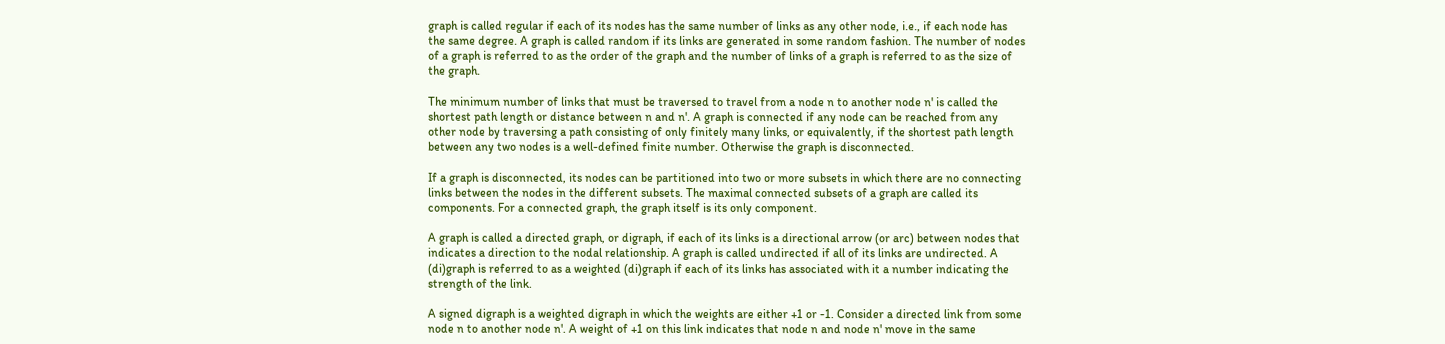graph is called regular if each of its nodes has the same number of links as any other node, i.e., if each node has the same degree. A graph is called random if its links are generated in some random fashion. The number of nodes of a graph is referred to as the order of the graph and the number of links of a graph is referred to as the size of the graph.

The minimum number of links that must be traversed to travel from a node n to another node n' is called the shortest path length or distance between n and n'. A graph is connected if any node can be reached from any other node by traversing a path consisting of only finitely many links, or equivalently, if the shortest path length between any two nodes is a well-defined finite number. Otherwise the graph is disconnected.

If a graph is disconnected, its nodes can be partitioned into two or more subsets in which there are no connecting links between the nodes in the different subsets. The maximal connected subsets of a graph are called its components. For a connected graph, the graph itself is its only component.

A graph is called a directed graph, or digraph, if each of its links is a directional arrow (or arc) between nodes that indicates a direction to the nodal relationship. A graph is called undirected if all of its links are undirected. A (di)graph is referred to as a weighted (di)graph if each of its links has associated with it a number indicating the strength of the link.

A signed digraph is a weighted digraph in which the weights are either +1 or -1. Consider a directed link from some node n to another node n'. A weight of +1 on this link indicates that node n and node n' move in the same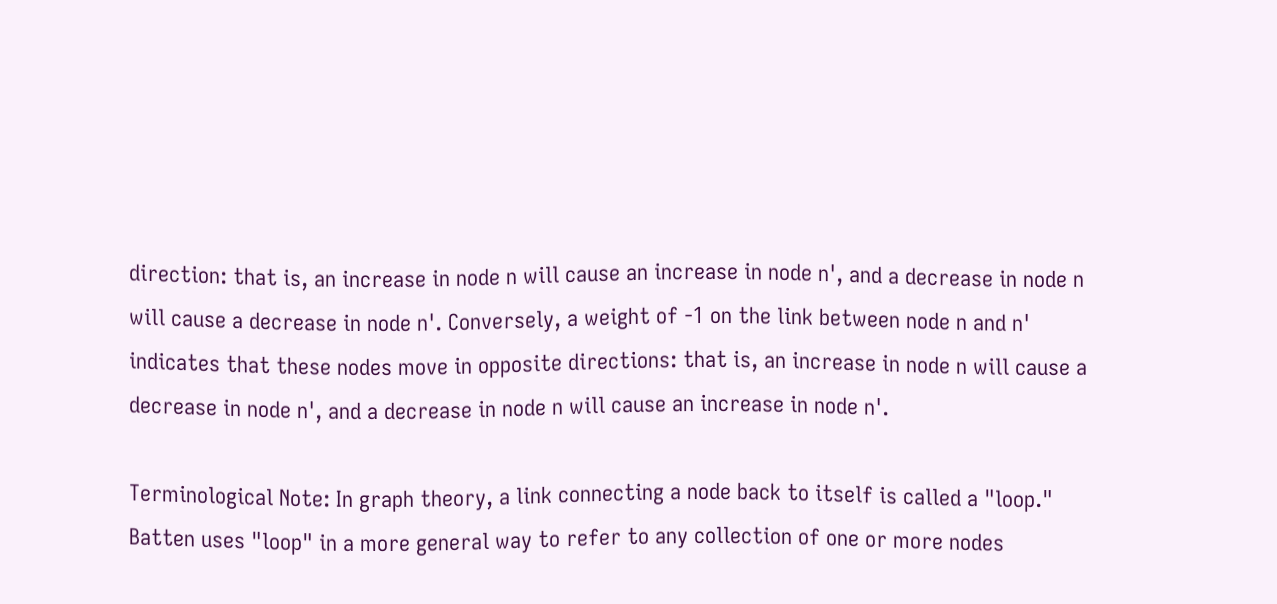direction: that is, an increase in node n will cause an increase in node n', and a decrease in node n will cause a decrease in node n'. Conversely, a weight of -1 on the link between node n and n' indicates that these nodes move in opposite directions: that is, an increase in node n will cause a decrease in node n', and a decrease in node n will cause an increase in node n'.

Terminological Note: In graph theory, a link connecting a node back to itself is called a "loop." Batten uses "loop" in a more general way to refer to any collection of one or more nodes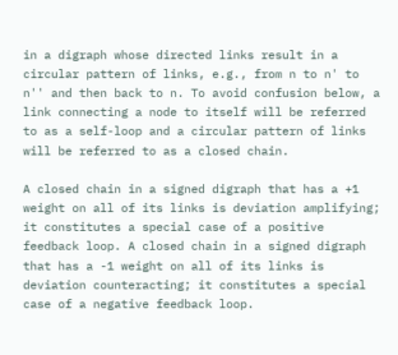in a digraph whose directed links result in a circular pattern of links, e.g., from n to n' to n'' and then back to n. To avoid confusion below, a link connecting a node to itself will be referred to as a self-loop and a circular pattern of links will be referred to as a closed chain.

A closed chain in a signed digraph that has a +1 weight on all of its links is deviation amplifying; it constitutes a special case of a positive feedback loop. A closed chain in a signed digraph that has a -1 weight on all of its links is deviation counteracting; it constitutes a special case of a negative feedback loop.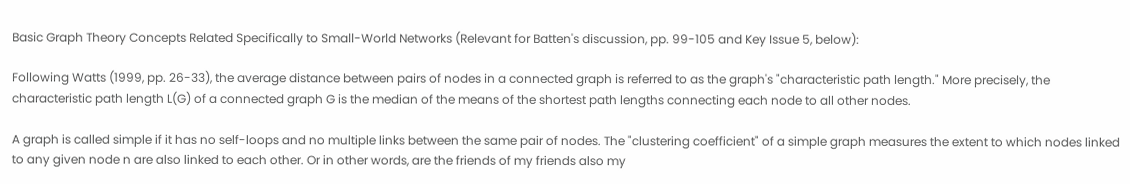Basic Graph Theory Concepts Related Specifically to Small-World Networks (Relevant for Batten's discussion, pp. 99-105 and Key Issue 5, below):

Following Watts (1999, pp. 26-33), the average distance between pairs of nodes in a connected graph is referred to as the graph's "characteristic path length." More precisely, the characteristic path length L(G) of a connected graph G is the median of the means of the shortest path lengths connecting each node to all other nodes.

A graph is called simple if it has no self-loops and no multiple links between the same pair of nodes. The "clustering coefficient" of a simple graph measures the extent to which nodes linked to any given node n are also linked to each other. Or in other words, are the friends of my friends also my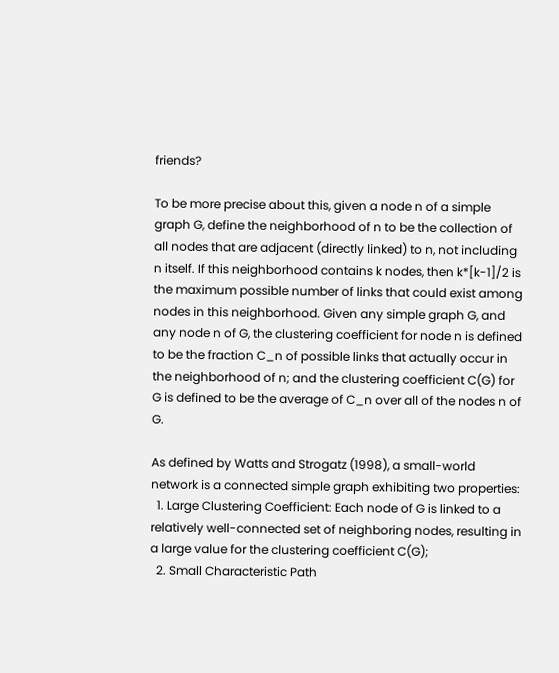friends?

To be more precise about this, given a node n of a simple graph G, define the neighborhood of n to be the collection of all nodes that are adjacent (directly linked) to n, not including n itself. If this neighborhood contains k nodes, then k*[k-1]/2 is the maximum possible number of links that could exist among nodes in this neighborhood. Given any simple graph G, and any node n of G, the clustering coefficient for node n is defined to be the fraction C_n of possible links that actually occur in the neighborhood of n; and the clustering coefficient C(G) for G is defined to be the average of C_n over all of the nodes n of G.

As defined by Watts and Strogatz (1998), a small-world network is a connected simple graph exhibiting two properties:
  1. Large Clustering Coefficient: Each node of G is linked to a relatively well-connected set of neighboring nodes, resulting in a large value for the clustering coefficient C(G);
  2. Small Characteristic Path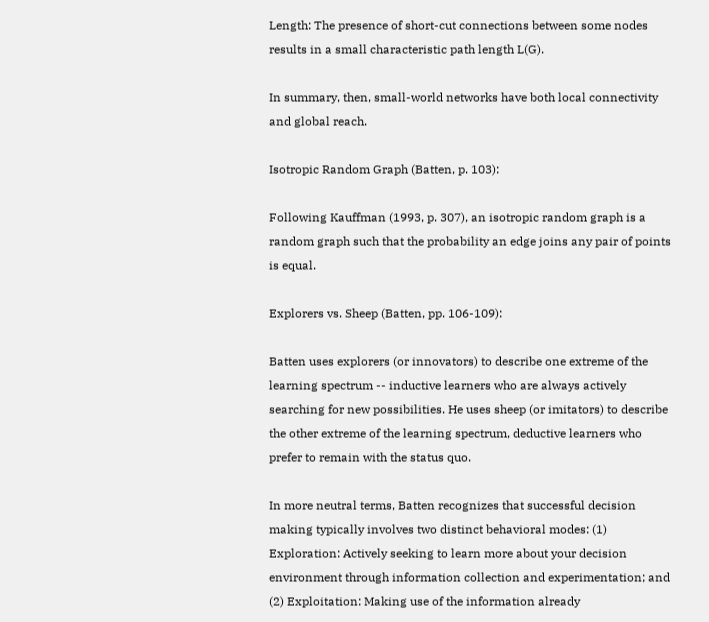Length: The presence of short-cut connections between some nodes results in a small characteristic path length L(G).

In summary, then, small-world networks have both local connectivity and global reach.

Isotropic Random Graph (Batten, p. 103):

Following Kauffman (1993, p. 307), an isotropic random graph is a random graph such that the probability an edge joins any pair of points is equal.

Explorers vs. Sheep (Batten, pp. 106-109):

Batten uses explorers (or innovators) to describe one extreme of the learning spectrum -- inductive learners who are always actively searching for new possibilities. He uses sheep (or imitators) to describe the other extreme of the learning spectrum, deductive learners who prefer to remain with the status quo.

In more neutral terms, Batten recognizes that successful decision making typically involves two distinct behavioral modes: (1) Exploration: Actively seeking to learn more about your decision environment through information collection and experimentation; and (2) Exploitation: Making use of the information already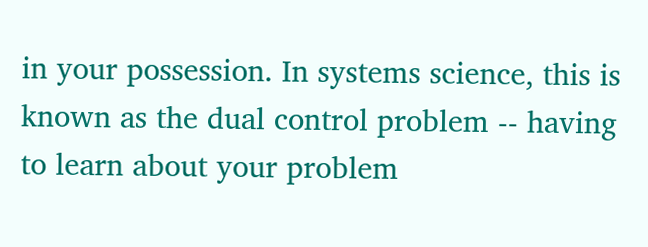in your possession. In systems science, this is known as the dual control problem -- having to learn about your problem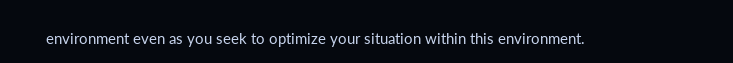environment even as you seek to optimize your situation within this environment.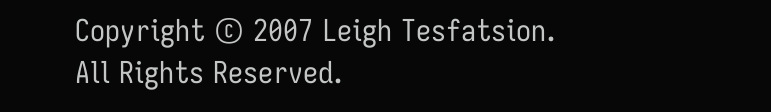Copyright © 2007 Leigh Tesfatsion. All Rights Reserved.